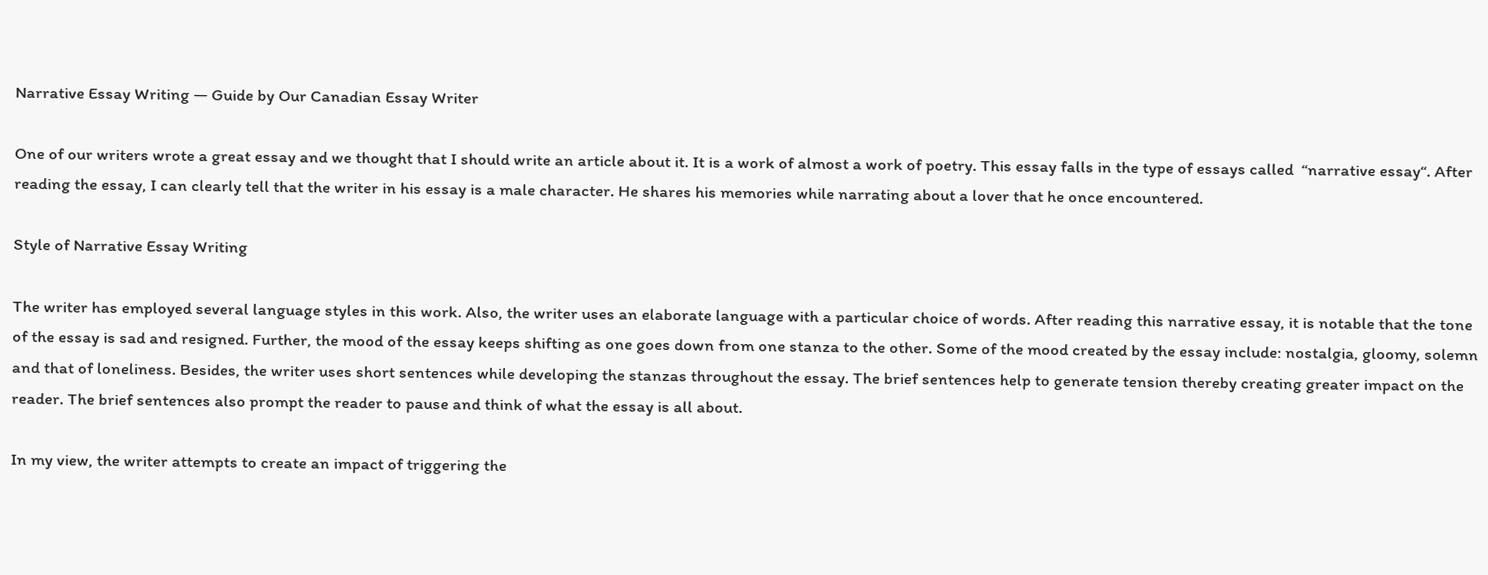Narrative Essay Writing — Guide by Our Canadian Essay Writer

One of our writers wrote a great essay and we thought that I should write an article about it. It is a work of almost a work of poetry. This essay falls in the type of essays called  “narrative essay“. After reading the essay, I can clearly tell that the writer in his essay is a male character. He shares his memories while narrating about a lover that he once encountered.

Style of Narrative Essay Writing

The writer has employed several language styles in this work. Also, the writer uses an elaborate language with a particular choice of words. After reading this narrative essay, it is notable that the tone of the essay is sad and resigned. Further, the mood of the essay keeps shifting as one goes down from one stanza to the other. Some of the mood created by the essay include: nostalgia, gloomy, solemn and that of loneliness. Besides, the writer uses short sentences while developing the stanzas throughout the essay. The brief sentences help to generate tension thereby creating greater impact on the reader. The brief sentences also prompt the reader to pause and think of what the essay is all about.

In my view, the writer attempts to create an impact of triggering the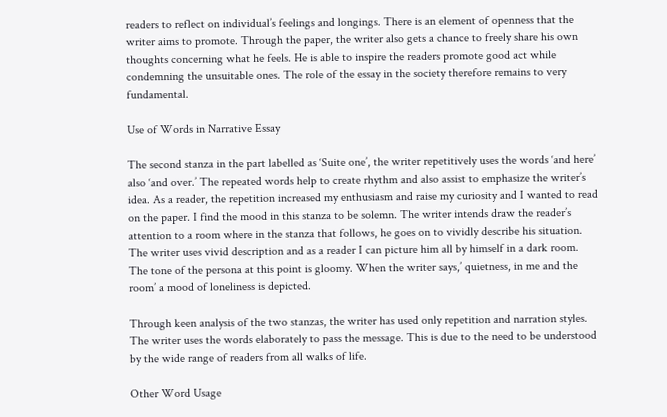readers to reflect on individual’s feelings and longings. There is an element of openness that the writer aims to promote. Through the paper, the writer also gets a chance to freely share his own thoughts concerning what he feels. He is able to inspire the readers promote good act while condemning the unsuitable ones. The role of the essay in the society therefore remains to very fundamental.

Use of Words in Narrative Essay

The second stanza in the part labelled as ‘Suite one’, the writer repetitively uses the words ‘and here’ also ‘and over.’ The repeated words help to create rhythm and also assist to emphasize the writer’s idea. As a reader, the repetition increased my enthusiasm and raise my curiosity and I wanted to read on the paper. I find the mood in this stanza to be solemn. The writer intends draw the reader’s attention to a room where in the stanza that follows, he goes on to vividly describe his situation. The writer uses vivid description and as a reader I can picture him all by himself in a dark room. The tone of the persona at this point is gloomy. When the writer says,’ quietness, in me and the room’ a mood of loneliness is depicted.

Through keen analysis of the two stanzas, the writer has used only repetition and narration styles. The writer uses the words elaborately to pass the message. This is due to the need to be understood by the wide range of readers from all walks of life.

Other Word Usage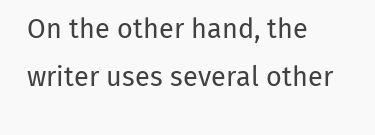On the other hand, the writer uses several other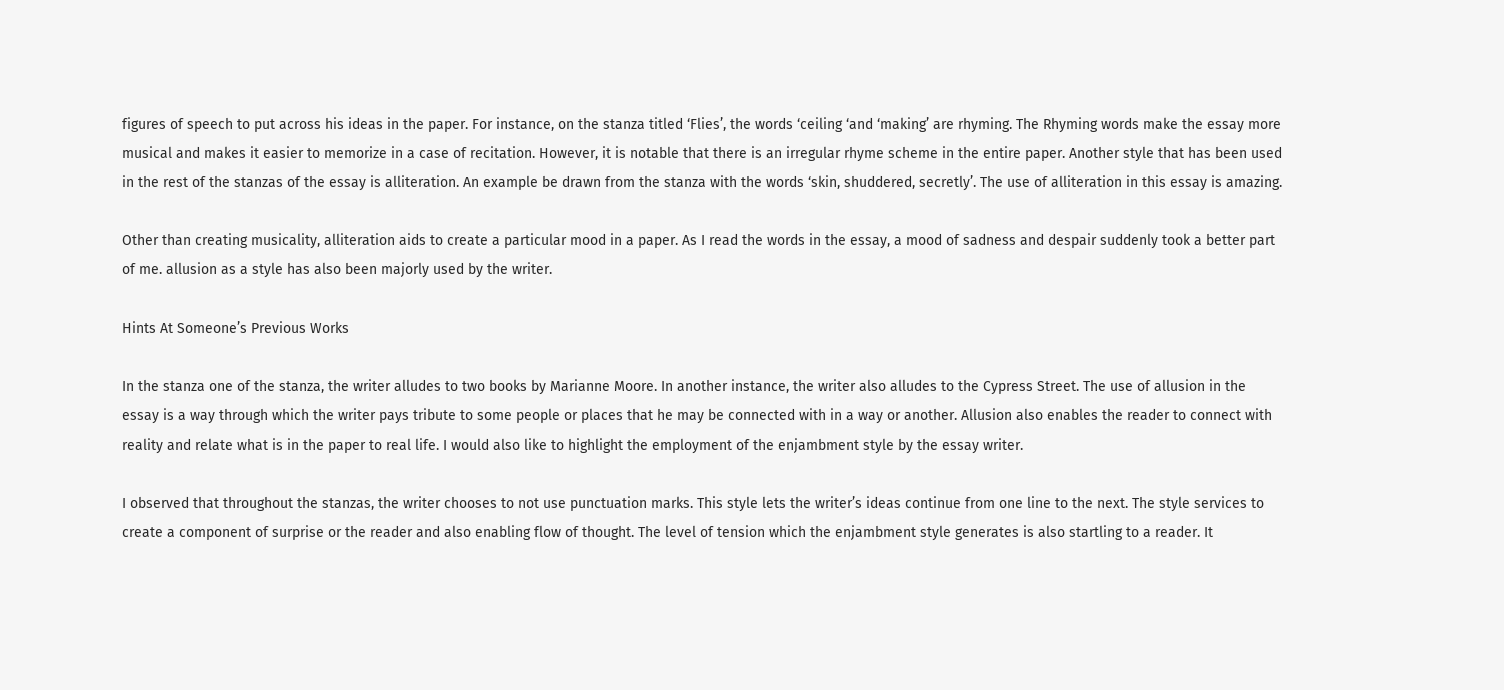figures of speech to put across his ideas in the paper. For instance, on the stanza titled ‘Flies’, the words ‘ceiling ‘and ‘making’ are rhyming. The Rhyming words make the essay more musical and makes it easier to memorize in a case of recitation. However, it is notable that there is an irregular rhyme scheme in the entire paper. Another style that has been used in the rest of the stanzas of the essay is alliteration. An example be drawn from the stanza with the words ‘skin, shuddered, secretly’. The use of alliteration in this essay is amazing.

Other than creating musicality, alliteration aids to create a particular mood in a paper. As I read the words in the essay, a mood of sadness and despair suddenly took a better part of me. allusion as a style has also been majorly used by the writer.

Hints At Someone’s Previous Works

In the stanza one of the stanza, the writer alludes to two books by Marianne Moore. In another instance, the writer also alludes to the Cypress Street. The use of allusion in the essay is a way through which the writer pays tribute to some people or places that he may be connected with in a way or another. Allusion also enables the reader to connect with reality and relate what is in the paper to real life. I would also like to highlight the employment of the enjambment style by the essay writer.

I observed that throughout the stanzas, the writer chooses to not use punctuation marks. This style lets the writer’s ideas continue from one line to the next. The style services to create a component of surprise or the reader and also enabling flow of thought. The level of tension which the enjambment style generates is also startling to a reader. It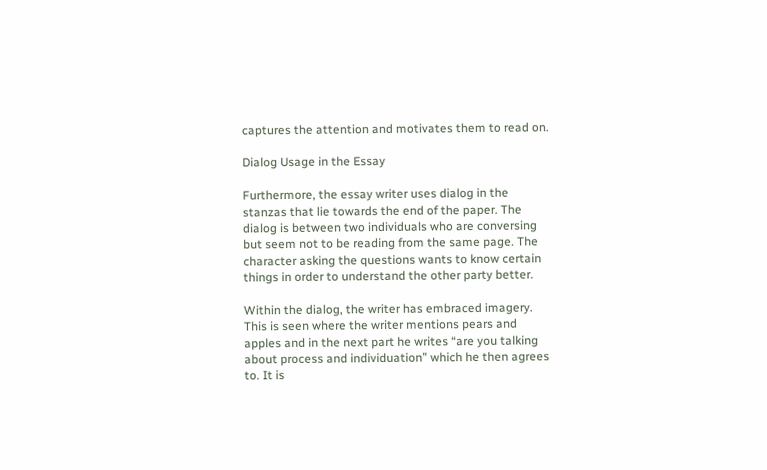captures the attention and motivates them to read on.

Dialog Usage in the Essay

Furthermore, the essay writer uses dialog in the stanzas that lie towards the end of the paper. The dialog is between two individuals who are conversing but seem not to be reading from the same page. The character asking the questions wants to know certain things in order to understand the other party better.

Within the dialog, the writer has embraced imagery. This is seen where the writer mentions pears and apples and in the next part he writes “are you talking about process and individuation” which he then agrees to. It is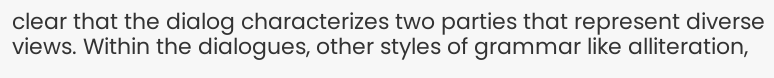clear that the dialog characterizes two parties that represent diverse views. Within the dialogues, other styles of grammar like alliteration,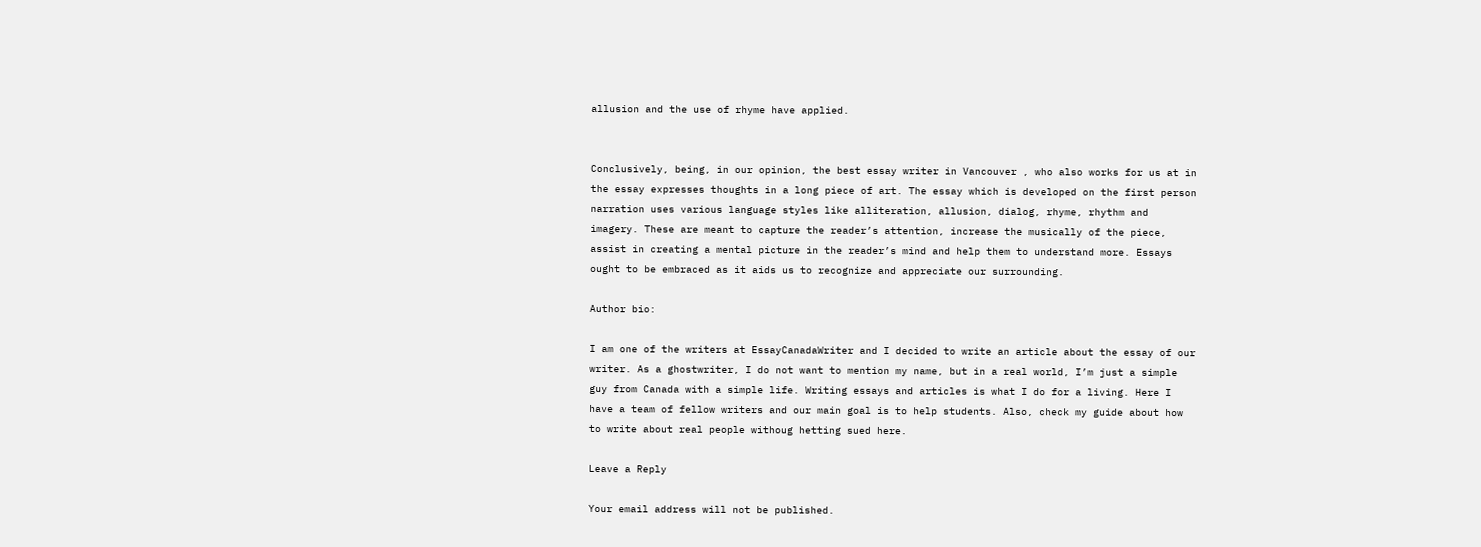allusion and the use of rhyme have applied.


Conclusively, being, in our opinion, the best essay writer in Vancouver , who also works for us at in the essay expresses thoughts in a long piece of art. The essay which is developed on the first person narration uses various language styles like alliteration, allusion, dialog, rhyme, rhythm and imagery. These are meant to capture the reader’s attention, increase the musically of the piece, assist in creating a mental picture in the reader’s mind and help them to understand more. Essays ought to be embraced as it aids us to recognize and appreciate our surrounding.

Author bio:

I am one of the writers at EssayCanadaWriter and I decided to write an article about the essay of our writer. As a ghostwriter, I do not want to mention my name, but in a real world, I’m just a simple guy from Canada with a simple life. Writing essays and articles is what I do for a living. Here I have a team of fellow writers and our main goal is to help students. Also, check my guide about how to write about real people withoug hetting sued here.

Leave a Reply

Your email address will not be published.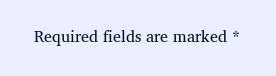Required fields are marked *